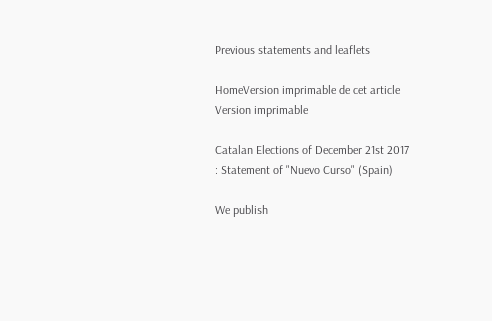Previous statements and leaflets

HomeVersion imprimable de cet article Version imprimable

Catalan Elections of December 21st 2017 : Statement of "Nuevo Curso" (Spain)

We publish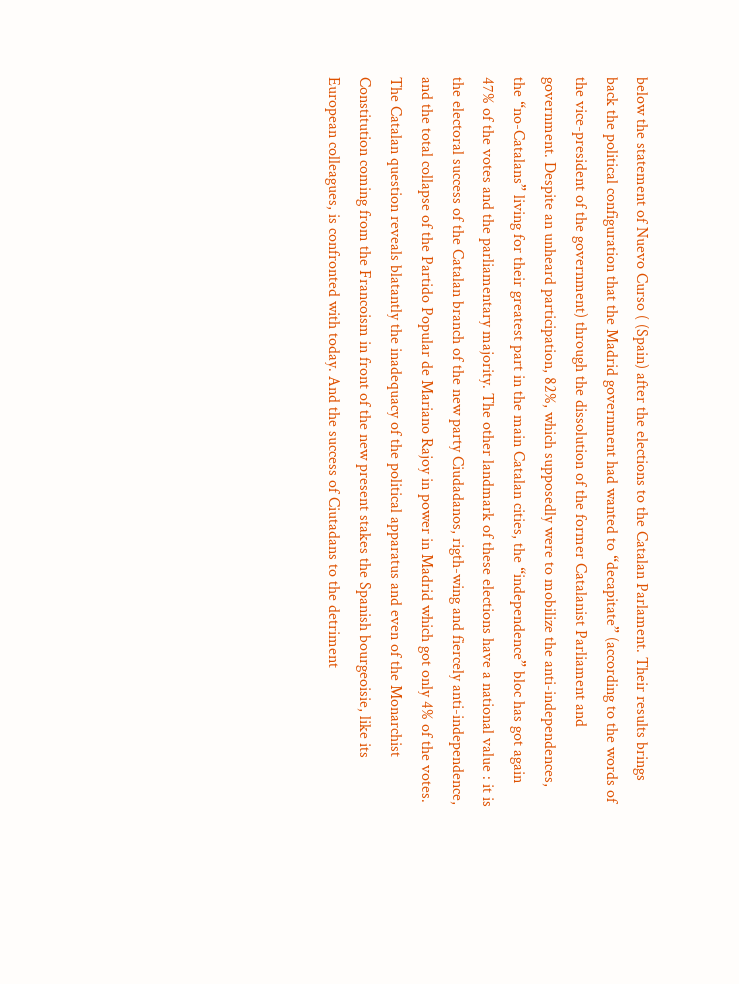below the statement of Nuevo Curso ( (Spain) after the elections to the Catalan Parlament. Their results brings back the political configuration that the Madrid government had wanted to “decapitate” (according to the words of the vice-president of the government) through the dissolution of the former Catalanist Parliament and government. Despite an unheard participation, 82%, which supposedly were to mobilize the anti-independences, the “no-Catalans” living for their greatest part in the main Catalan cities, the “independence” bloc has got again 47% of the votes and the parliamentary majority. The other landmark of these elections have a national value : it is the electoral success of the Catalan branch of the new party Ciudadanos, rigth-wing and fiercely anti-independence, and the total collapse of the Partido Popular de Mariano Rajoy in power in Madrid which got only 4% of the votes. The Catalan question reveals blatantly the inadequacy of the political apparatus and even of the Monarchist Constitution coming from the Francoism in front of the new present stakes the Spanish bourgeoisie, like its European colleagues, is confronted with today. And the success of Ciutadans to the detriment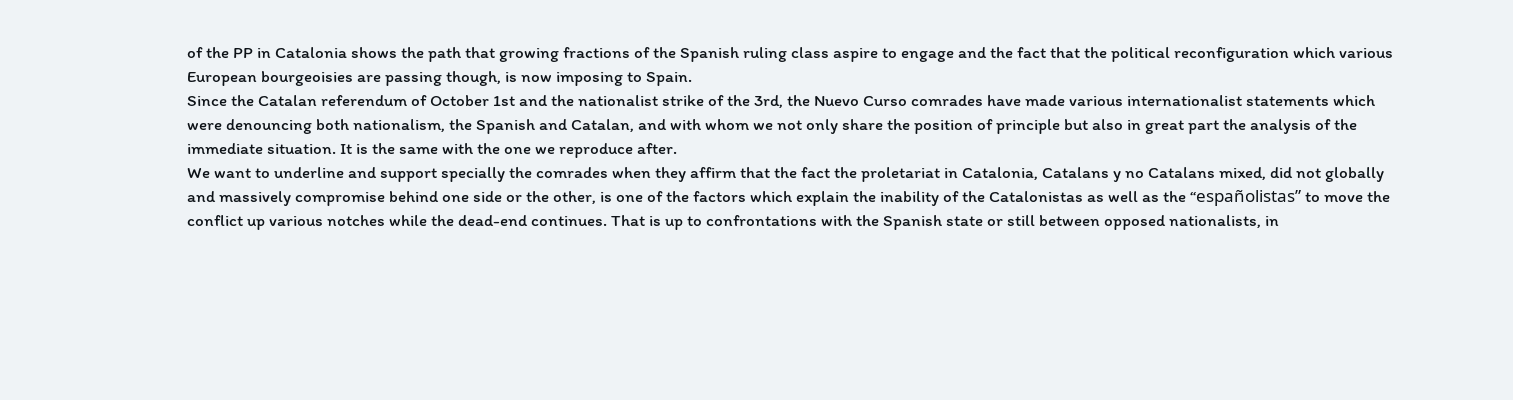of the PP in Catalonia shows the path that growing fractions of the Spanish ruling class aspire to engage and the fact that the political reconfiguration which various European bourgeoisies are passing though, is now imposing to Spain.
Since the Catalan referendum of October 1st and the nationalist strike of the 3rd, the Nuevo Curso comrades have made various internationalist statements which were denouncing both nationalism, the Spanish and Catalan, and with whom we not only share the position of principle but also in great part the analysis of the immediate situation. It is the same with the one we reproduce after.
We want to underline and support specially the comrades when they affirm that the fact the proletariat in Catalonia, Catalans y no Catalans mixed, did not globally and massively compromise behind one side or the other, is one of the factors which explain the inability of the Catalonistas as well as the “españolistas” to move the conflict up various notches while the dead-end continues. That is up to confrontations with the Spanish state or still between opposed nationalists, in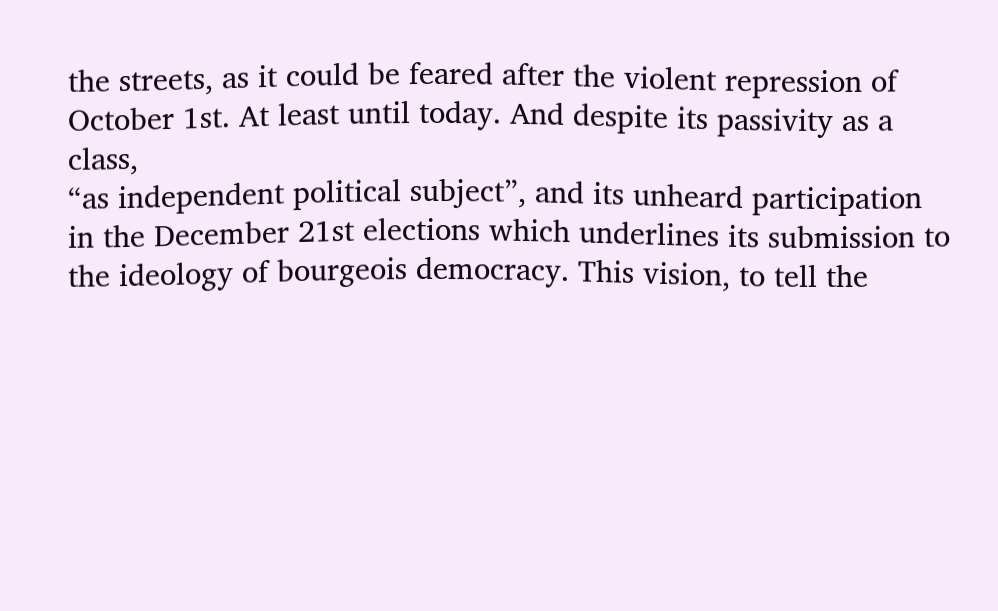the streets, as it could be feared after the violent repression of October 1st. At least until today. And despite its passivity as a class,
“as independent political subject”, and its unheard participation in the December 21st elections which underlines its submission to the ideology of bourgeois democracy. This vision, to tell the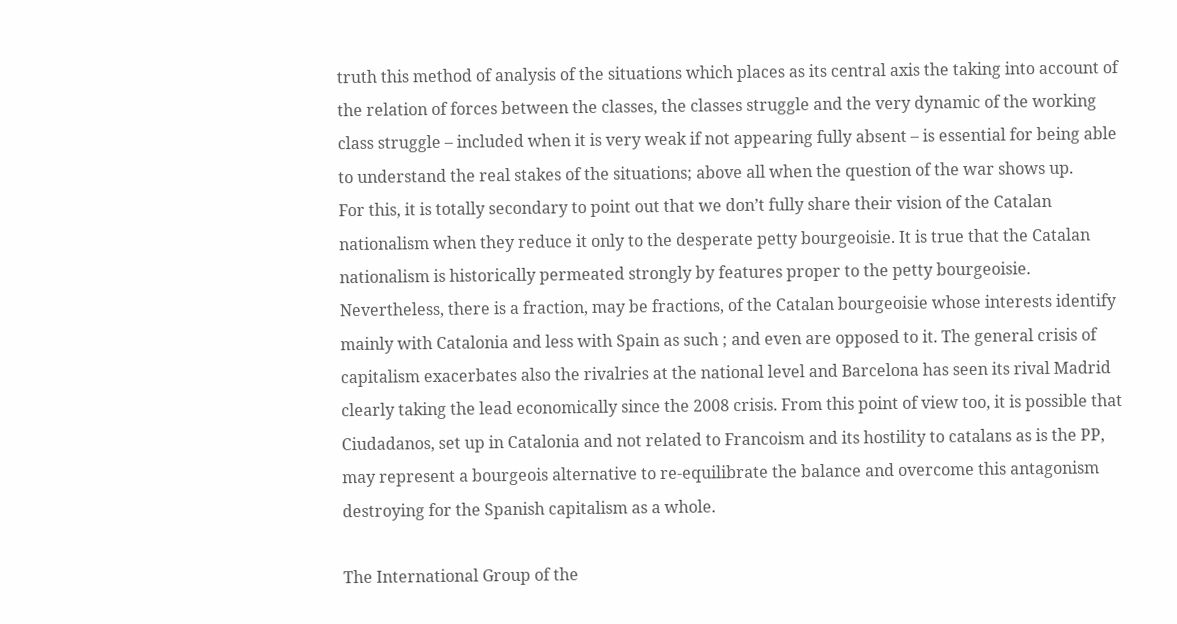truth this method of analysis of the situations which places as its central axis the taking into account of the relation of forces between the classes, the classes struggle and the very dynamic of the working class struggle – included when it is very weak if not appearing fully absent – is essential for being able to understand the real stakes of the situations; above all when the question of the war shows up.
For this, it is totally secondary to point out that we don’t fully share their vision of the Catalan nationalism when they reduce it only to the desperate petty bourgeoisie. It is true that the Catalan nationalism is historically permeated strongly by features proper to the petty bourgeoisie. Nevertheless, there is a fraction, may be fractions, of the Catalan bourgeoisie whose interests identify mainly with Catalonia and less with Spain as such ; and even are opposed to it. The general crisis of capitalism exacerbates also the rivalries at the national level and Barcelona has seen its rival Madrid clearly taking the lead economically since the 2008 crisis. From this point of view too, it is possible that Ciudadanos, set up in Catalonia and not related to Francoism and its hostility to catalans as is the PP, may represent a bourgeois alternative to re-equilibrate the balance and overcome this antagonism destroying for the Spanish capitalism as a whole.

The International Group of the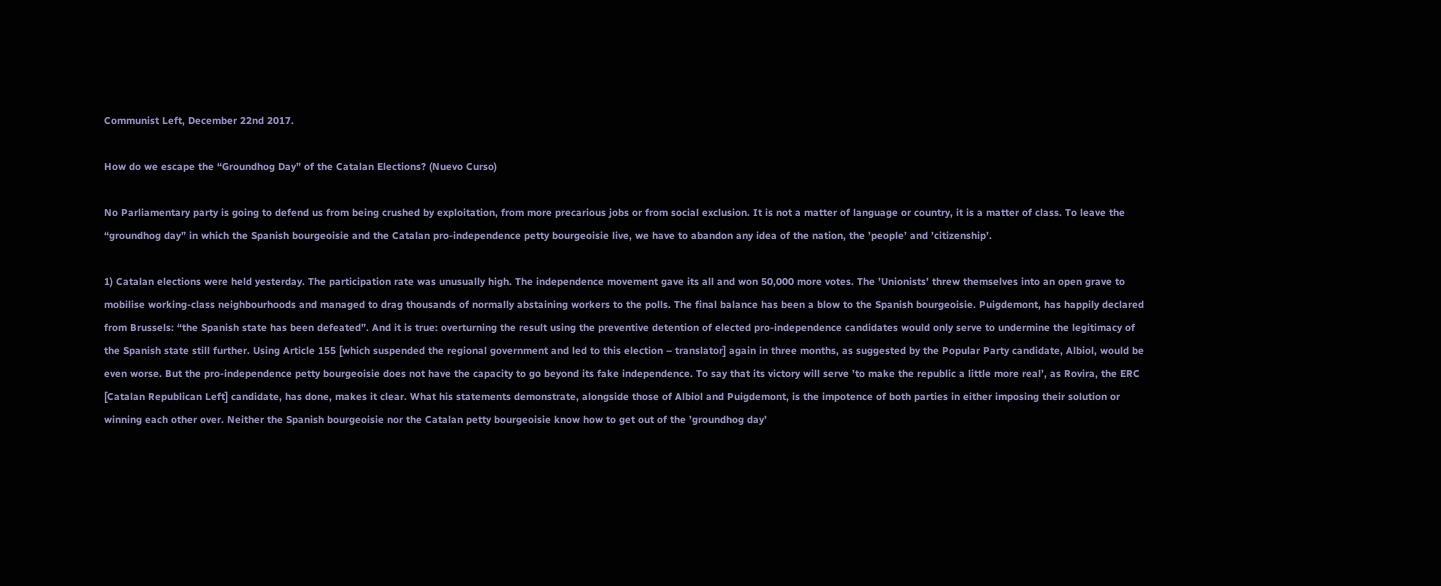Communist Left, December 22nd 2017.

How do we escape the “Groundhog Day” of the Catalan Elections? (Nuevo Curso)

No Parliamentary party is going to defend us from being crushed by exploitation, from more precarious jobs or from social exclusion. It is not a matter of language or country, it is a matter of class. To leave the “groundhog day” in which the Spanish bourgeoisie and the Catalan pro-independence petty bourgeoisie live, we have to abandon any idea of the nation, the ’people’ and ’citizenship’.

1) Catalan elections were held yesterday. The participation rate was unusually high. The independence movement gave its all and won 50,000 more votes. The ’Unionists’ threw themselves into an open grave to mobilise working-class neighbourhoods and managed to drag thousands of normally abstaining workers to the polls. The final balance has been a blow to the Spanish bourgeoisie. Puigdemont, has happily declared from Brussels: “the Spanish state has been defeated”. And it is true: overturning the result using the preventive detention of elected pro-independence candidates would only serve to undermine the legitimacy of the Spanish state still further. Using Article 155 [which suspended the regional government and led to this election – translator] again in three months, as suggested by the Popular Party candidate, Albiol, would be even worse. But the pro-independence petty bourgeoisie does not have the capacity to go beyond its fake independence. To say that its victory will serve ’to make the republic a little more real’, as Rovira, the ERC [Catalan Republican Left] candidate, has done, makes it clear. What his statements demonstrate, alongside those of Albiol and Puigdemont, is the impotence of both parties in either imposing their solution or winning each other over. Neither the Spanish bourgeoisie nor the Catalan petty bourgeoisie know how to get out of the ’groundhog day’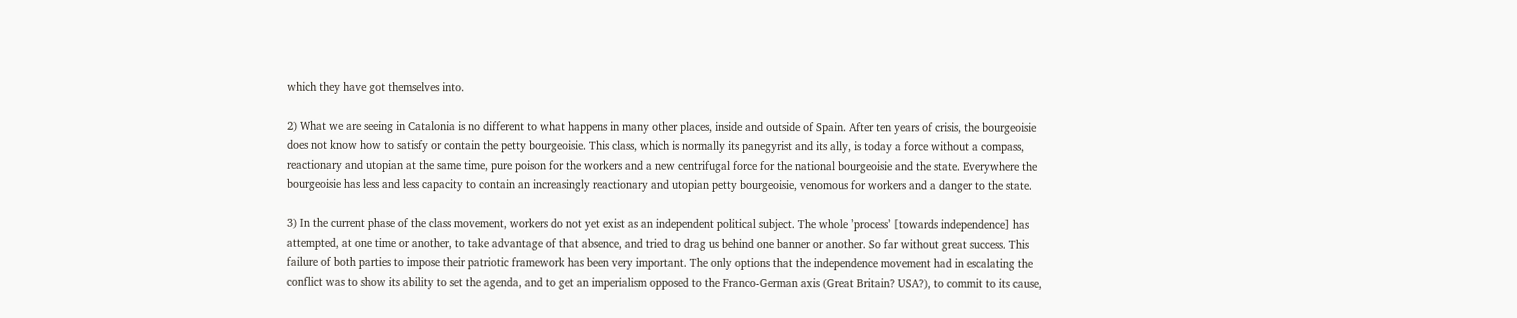which they have got themselves into.

2) What we are seeing in Catalonia is no different to what happens in many other places, inside and outside of Spain. After ten years of crisis, the bourgeoisie does not know how to satisfy or contain the petty bourgeoisie. This class, which is normally its panegyrist and its ally, is today a force without a compass, reactionary and utopian at the same time, pure poison for the workers and a new centrifugal force for the national bourgeoisie and the state. Everywhere the bourgeoisie has less and less capacity to contain an increasingly reactionary and utopian petty bourgeoisie, venomous for workers and a danger to the state.

3) In the current phase of the class movement, workers do not yet exist as an independent political subject. The whole ’process’ [towards independence] has attempted, at one time or another, to take advantage of that absence, and tried to drag us behind one banner or another. So far without great success. This failure of both parties to impose their patriotic framework has been very important. The only options that the independence movement had in escalating the conflict was to show its ability to set the agenda, and to get an imperialism opposed to the Franco-German axis (Great Britain? USA?), to commit to its cause,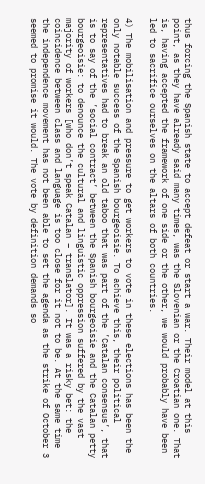thus forcing the Spanish state to accept defeat or start a war. Their model at this point, as they have already said many times, was the Slovenian or the Croatian one. That is, having accepted the framework of one side or the other, we would probably have been led to sacrifice ourselves on the altars of both countries.

4) The mobilisation and pressure to get workers to vote in these elections has been the only notable success of the Spanish bourgeoisie. To achieve this, their political representatives had to break an old taboo that was part of the ’Catalan consensus’, that is to say of the ’social contract’ between the Spanish bourgeoisie and the Catalan petty bourgeoisie: to denounce the cultural and linguistic oppression suffered by the vast majority of workers [who don’t speak Catalan – translator]. It was a risky bet: the coincidence between class and language is too close for it not to be. At the same time the independence movement has not been able to set the agenda as the strike of October 3 seemed to promise it would. The vote by definition demands so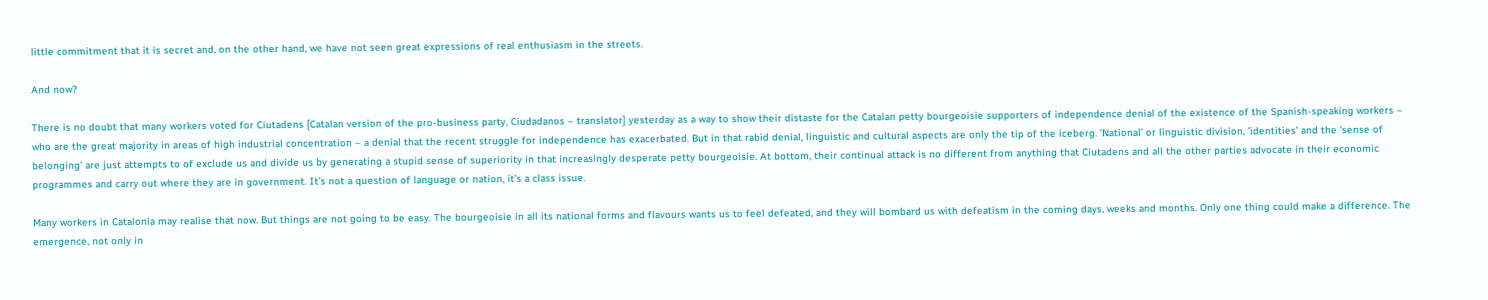little commitment that it is secret and, on the other hand, we have not seen great expressions of real enthusiasm in the streets.

And now?

There is no doubt that many workers voted for Ciutadens [Catalan version of the pro-business party, Ciudadanos – translator] yesterday as a way to show their distaste for the Catalan petty bourgeoisie supporters of independence denial of the existence of the Spanish-speaking workers – who are the great majority in areas of high industrial concentration – a denial that the recent struggle for independence has exacerbated. But in that rabid denial, linguistic and cultural aspects are only the tip of the iceberg. ’National’ or linguistic division, ’identities’ and the ’sense of belonging’ are just attempts to of exclude us and divide us by generating a stupid sense of superiority in that increasingly desperate petty bourgeoisie. At bottom, their continual attack is no different from anything that Ciutadens and all the other parties advocate in their economic programmes and carry out where they are in government. It’s not a question of language or nation, it’s a class issue.

Many workers in Catalonia may realise that now. But things are not going to be easy. The bourgeoisie in all its national forms and flavours wants us to feel defeated, and they will bombard us with defeatism in the coming days, weeks and months. Only one thing could make a difference. The emergence, not only in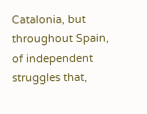Catalonia, but throughout Spain, of independent struggles that,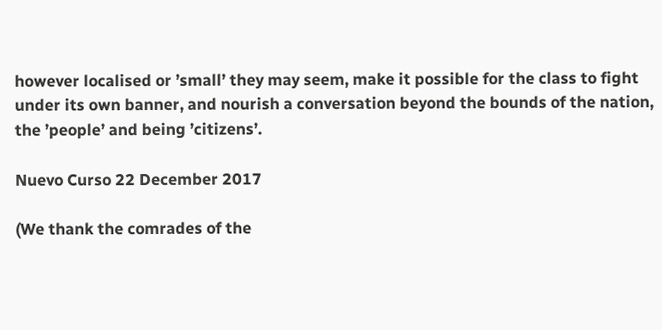however localised or ’small’ they may seem, make it possible for the class to fight under its own banner, and nourish a conversation beyond the bounds of the nation, the ’people’ and being ’citizens’.

Nuevo Curso 22 December 2017

(We thank the comrades of the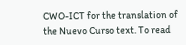CWO-ICT for the translation of the Nuevo Curso text. To read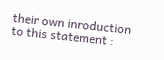their own inroduction to this statement :